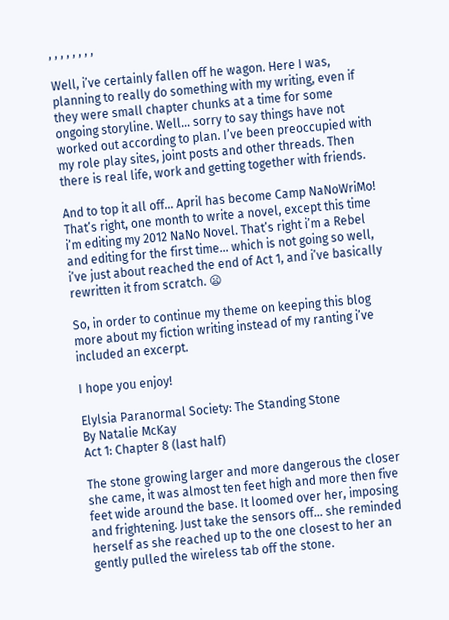, , , , , , , ,

Well, i’ve certainly fallen off he wagon. Here I was, planning to really do something with my writing, even if they were small chapter chunks at a time for some ongoing storyline. Well… sorry to say things have not worked out according to plan. I’ve been preoccupied with my role play sites, joint posts and other threads. Then there is real life, work and getting together with friends.

And to top it all off… April has become Camp NaNoWriMo! That’s right, one month to write a novel, except this time i’m editing my 2012 NaNo Novel. That’s right i’m a Rebel and editing for the first time… which is not going so well, i’ve just about reached the end of Act 1, and i’ve basically rewritten it from scratch. 😦

So, in order to continue my theme on keeping this blog more about my fiction writing instead of my ranting i’ve included an excerpt.

I hope you enjoy!

Elylsia Paranormal Society: The Standing Stone
By Natalie McKay
Act 1: Chapter 8 (last half)

The stone growing larger and more dangerous the closer she came, it was almost ten feet high and more then five feet wide around the base. It loomed over her, imposing and frightening. Just take the sensors off… she reminded herself as she reached up to the one closest to her an gently pulled the wireless tab off the stone.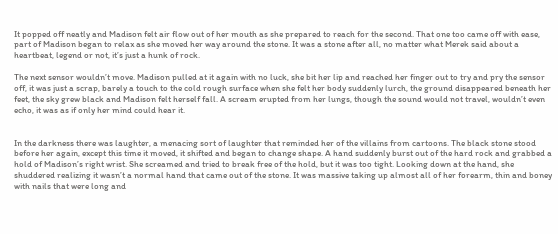It popped off neatly and Madison felt air flow out of her mouth as she prepared to reach for the second. That one too came off with ease, part of Madison began to relax as she moved her way around the stone. It was a stone after all, no matter what Merek said about a heartbeat, legend or not, it’s just a hunk of rock.

The next sensor wouldn’t move. Madison pulled at it again with no luck, she bit her lip and reached her finger out to try and pry the sensor off, it was just a scrap, barely a touch to the cold rough surface when she felt her body suddenly lurch, the ground disappeared beneath her feet, the sky grew black and Madison felt herself fall. A scream erupted from her lungs, though the sound would not travel, wouldn’t even echo, it was as if only her mind could hear it.


In the darkness there was laughter, a menacing sort of laughter that reminded her of the villains from cartoons. The black stone stood before her again, except this time it moved, it shifted and began to change shape. A hand suddenly burst out of the hard rock and grabbed a hold of Madison’s right wrist. She screamed and tried to break free of the hold, but it was too tight. Looking down at the hand, she shuddered realizing it wasn’t a normal hand that came out of the stone. It was massive taking up almost all of her forearm, thin and boney with nails that were long and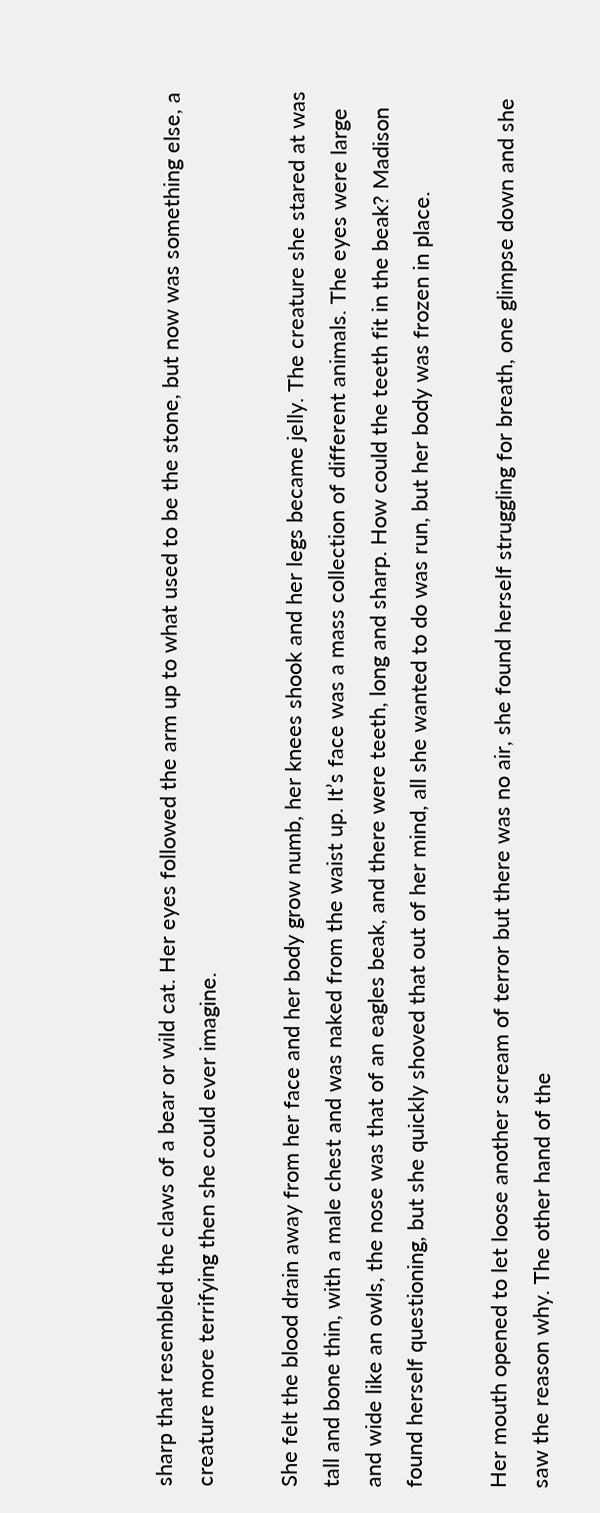sharp that resembled the claws of a bear or wild cat. Her eyes followed the arm up to what used to be the stone, but now was something else, a creature more terrifying then she could ever imagine.

She felt the blood drain away from her face and her body grow numb, her knees shook and her legs became jelly. The creature she stared at was tall and bone thin, with a male chest and was naked from the waist up. It’s face was a mass collection of different animals. The eyes were large and wide like an owls, the nose was that of an eagles beak, and there were teeth, long and sharp. How could the teeth fit in the beak? Madison found herself questioning, but she quickly shoved that out of her mind, all she wanted to do was run, but her body was frozen in place.

Her mouth opened to let loose another scream of terror but there was no air, she found herself struggling for breath, one glimpse down and she saw the reason why. The other hand of the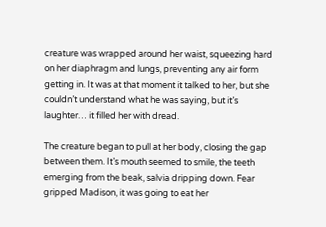creature was wrapped around her waist, squeezing hard on her diaphragm and lungs, preventing any air form getting in. It was at that moment it talked to her, but she couldn’t understand what he was saying, but it’s laughter… it filled her with dread.

The creature began to pull at her body, closing the gap between them. It’s mouth seemed to smile, the teeth emerging from the beak, salvia dripping down. Fear gripped Madison, it was going to eat her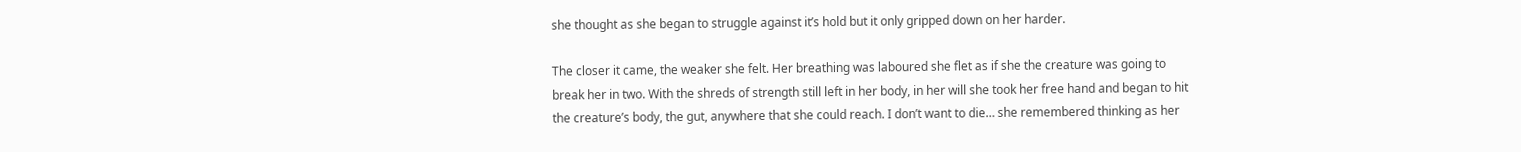she thought as she began to struggle against it’s hold but it only gripped down on her harder.

The closer it came, the weaker she felt. Her breathing was laboured she flet as if she the creature was going to break her in two. With the shreds of strength still left in her body, in her will she took her free hand and began to hit the creature’s body, the gut, anywhere that she could reach. I don’t want to die… she remembered thinking as her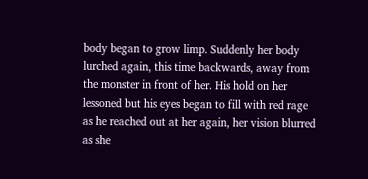body began to grow limp. Suddenly her body lurched again, this time backwards, away from the monster in front of her. His hold on her lessoned but his eyes began to fill with red rage as he reached out at her again, her vision blurred as she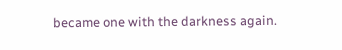became one with the darkness again.